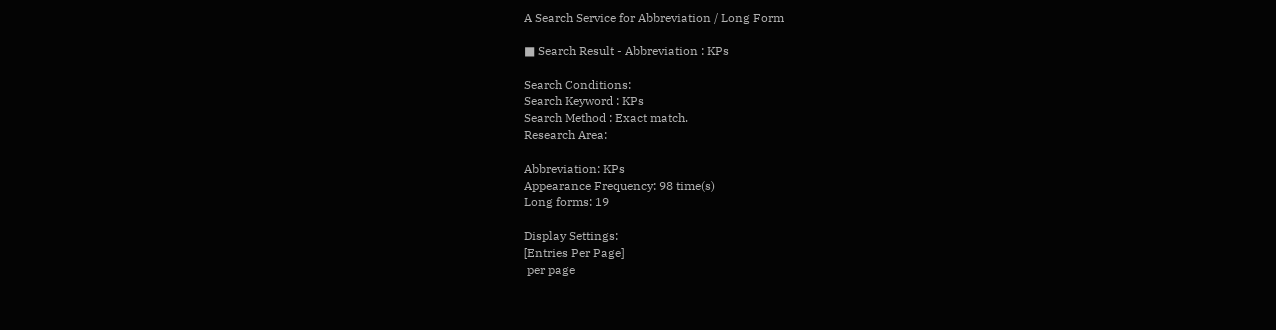A Search Service for Abbreviation / Long Form

■ Search Result - Abbreviation : KPs

Search Conditions:
Search Keyword : KPs
Search Method : Exact match.
Research Area:

Abbreviation: KPs
Appearance Frequency: 98 time(s)
Long forms: 19

Display Settings:
[Entries Per Page]
 per page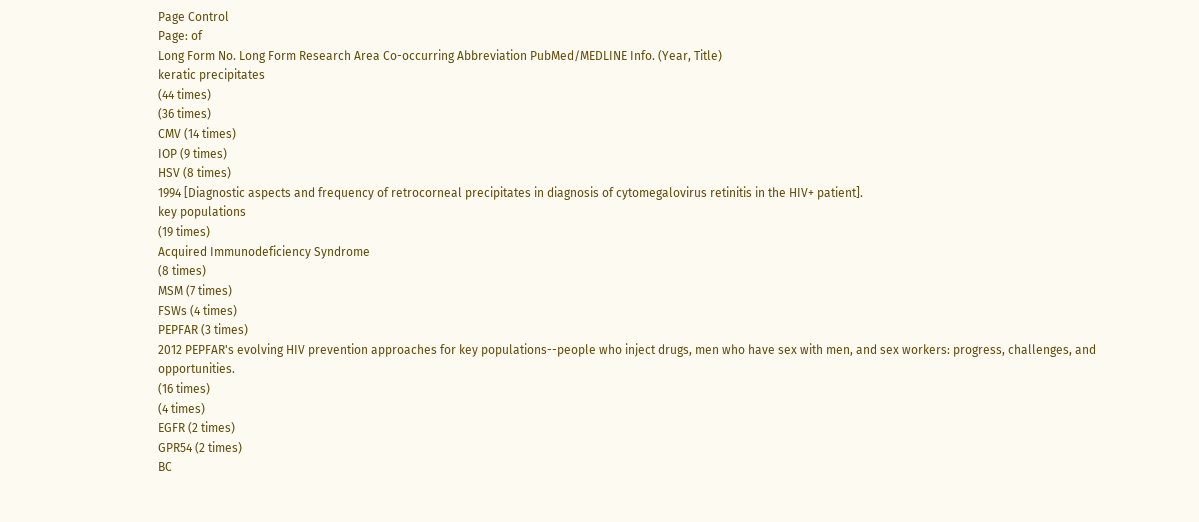Page Control
Page: of
Long Form No. Long Form Research Area Co-occurring Abbreviation PubMed/MEDLINE Info. (Year, Title)
keratic precipitates
(44 times)
(36 times)
CMV (14 times)
IOP (9 times)
HSV (8 times)
1994 [Diagnostic aspects and frequency of retrocorneal precipitates in diagnosis of cytomegalovirus retinitis in the HIV+ patient].
key populations
(19 times)
Acquired Immunodeficiency Syndrome
(8 times)
MSM (7 times)
FSWs (4 times)
PEPFAR (3 times)
2012 PEPFAR's evolving HIV prevention approaches for key populations--people who inject drugs, men who have sex with men, and sex workers: progress, challenges, and opportunities.
(16 times)
(4 times)
EGFR (2 times)
GPR54 (2 times)
BC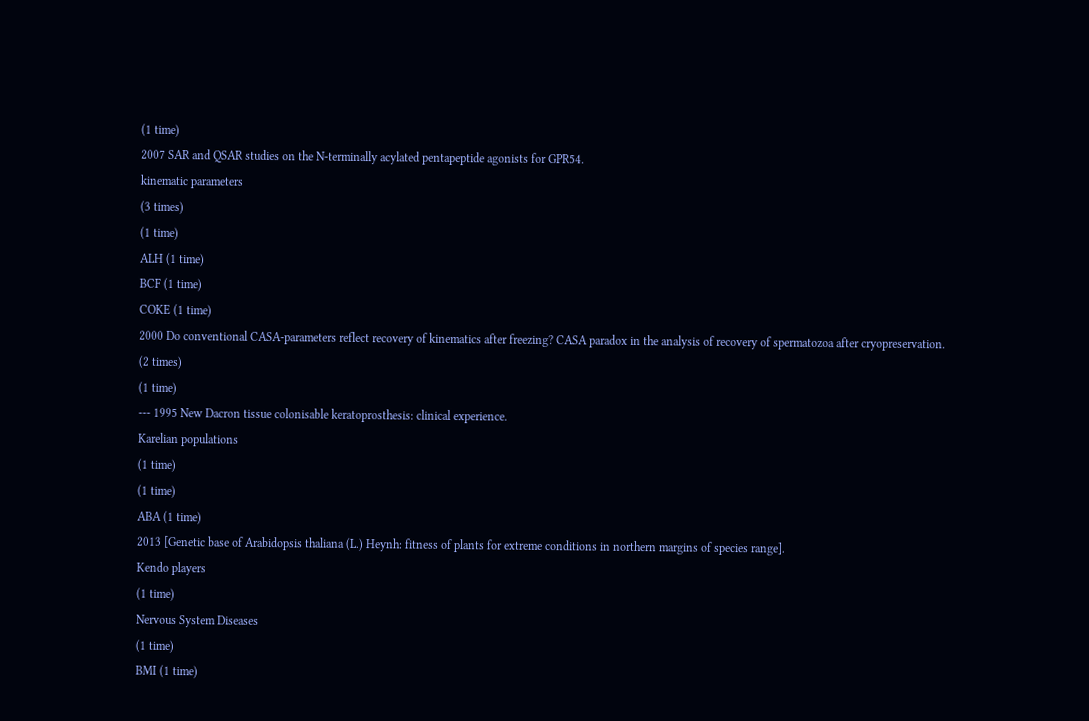(1 time)
2007 SAR and QSAR studies on the N-terminally acylated pentapeptide agonists for GPR54.
kinematic parameters
(3 times)
(1 time)
ALH (1 time)
BCF (1 time)
COKE (1 time)
2000 Do conventional CASA-parameters reflect recovery of kinematics after freezing? CASA paradox in the analysis of recovery of spermatozoa after cryopreservation.
(2 times)
(1 time)
--- 1995 New Dacron tissue colonisable keratoprosthesis: clinical experience.
Karelian populations
(1 time)
(1 time)
ABA (1 time)
2013 [Genetic base of Arabidopsis thaliana (L.) Heynh: fitness of plants for extreme conditions in northern margins of species range].
Kendo players
(1 time)
Nervous System Diseases
(1 time)
BMI (1 time)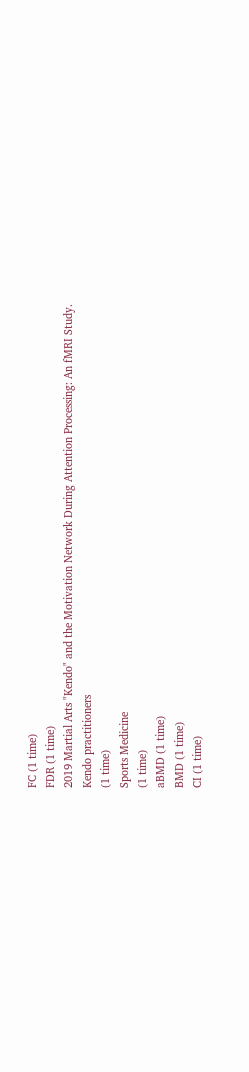FC (1 time)
FDR (1 time)
2019 Martial Arts "Kendo" and the Motivation Network During Attention Processing: An fMRI Study.
Kendo practitioners
(1 time)
Sports Medicine
(1 time)
aBMD (1 time)
BMD (1 time)
CI (1 time)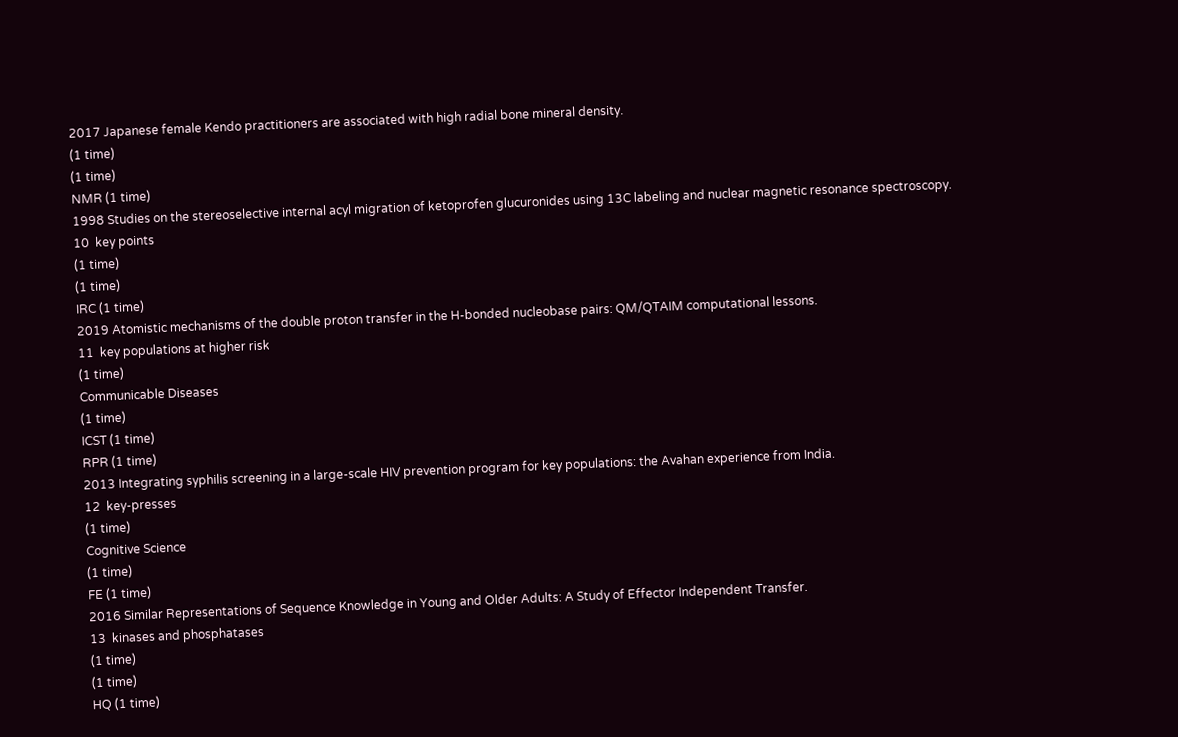2017 Japanese female Kendo practitioners are associated with high radial bone mineral density.
(1 time)
(1 time)
NMR (1 time)
1998 Studies on the stereoselective internal acyl migration of ketoprofen glucuronides using 13C labeling and nuclear magnetic resonance spectroscopy.
10  key points
(1 time)
(1 time)
IRC (1 time)
2019 Atomistic mechanisms of the double proton transfer in the H-bonded nucleobase pairs: QM/QTAIM computational lessons.
11  key populations at higher risk
(1 time)
Communicable Diseases
(1 time)
ICST (1 time)
RPR (1 time)
2013 Integrating syphilis screening in a large-scale HIV prevention program for key populations: the Avahan experience from India.
12  key-presses
(1 time)
Cognitive Science
(1 time)
FE (1 time)
2016 Similar Representations of Sequence Knowledge in Young and Older Adults: A Study of Effector Independent Transfer.
13  kinases and phosphatases
(1 time)
(1 time)
HQ (1 time)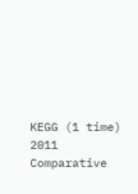KEGG (1 time)
2011 Comparative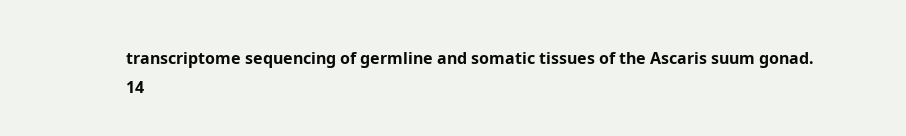transcriptome sequencing of germline and somatic tissues of the Ascaris suum gonad.
14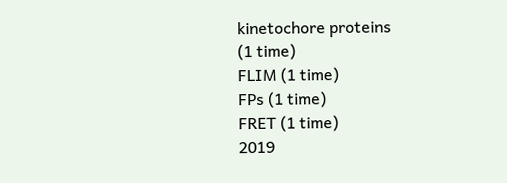kinetochore proteins
(1 time)
FLIM (1 time)
FPs (1 time)
FRET (1 time)
2019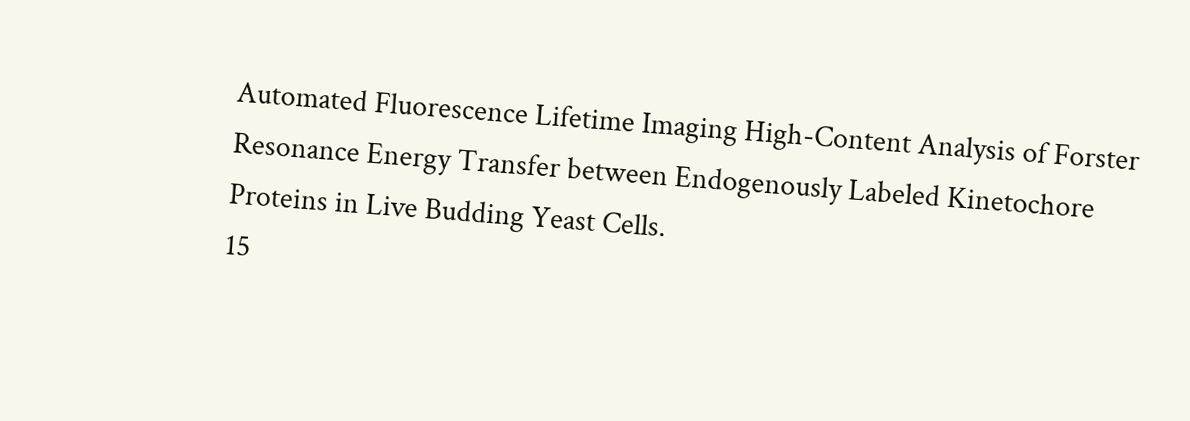Automated Fluorescence Lifetime Imaging High-Content Analysis of Forster Resonance Energy Transfer between Endogenously Labeled Kinetochore Proteins in Live Budding Yeast Cells.
15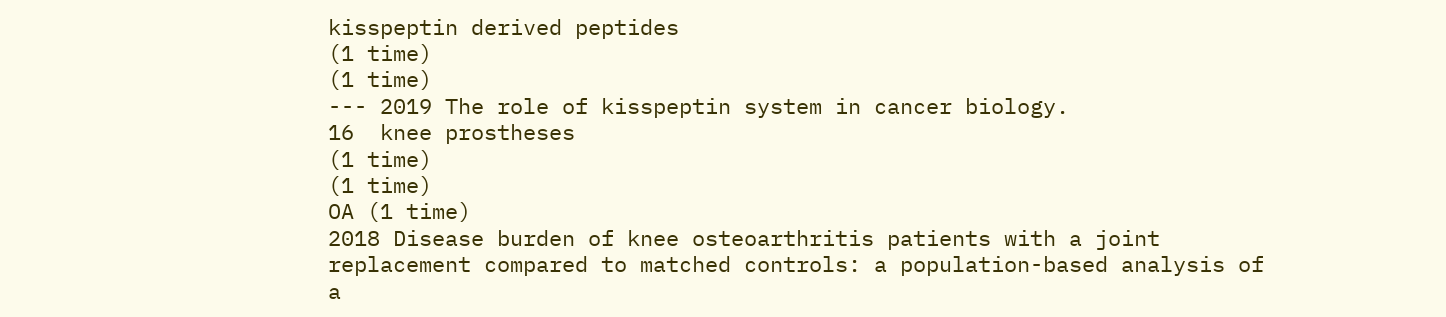kisspeptin derived peptides
(1 time)
(1 time)
--- 2019 The role of kisspeptin system in cancer biology.
16  knee prostheses
(1 time)
(1 time)
OA (1 time)
2018 Disease burden of knee osteoarthritis patients with a joint replacement compared to matched controls: a population-based analysis of a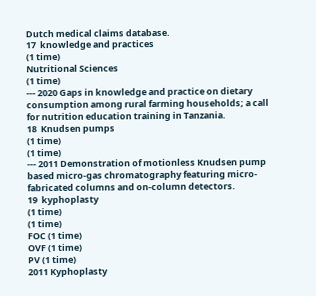Dutch medical claims database.
17  knowledge and practices
(1 time)
Nutritional Sciences
(1 time)
--- 2020 Gaps in knowledge and practice on dietary consumption among rural farming households; a call for nutrition education training in Tanzania.
18  Knudsen pumps
(1 time)
(1 time)
--- 2011 Demonstration of motionless Knudsen pump based micro-gas chromatography featuring micro-fabricated columns and on-column detectors.
19  kyphoplasty
(1 time)
(1 time)
FOC (1 time)
OVF (1 time)
PV (1 time)
2011 Kyphoplasty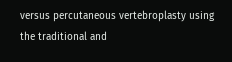versus percutaneous vertebroplasty using the traditional and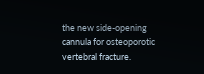the new side-opening cannula for osteoporotic vertebral fracture.